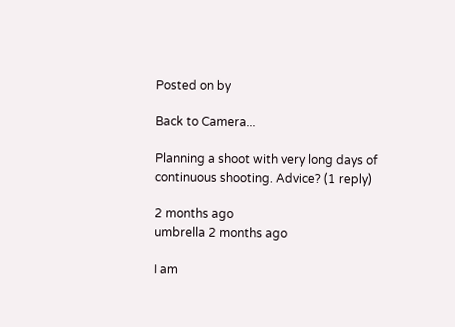Posted on by

Back to Camera...

Planning a shoot with very long days of continuous shooting. Advice? (1 reply)

2 months ago
umbrella 2 months ago

I am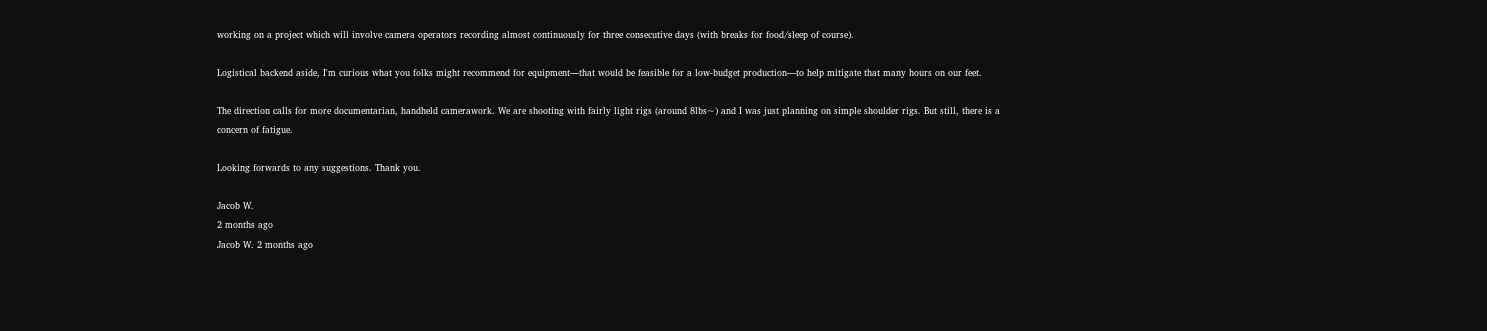working on a project which will involve camera operators recording almost continuously for three consecutive days (with breaks for food/sleep of course).

Logistical backend aside, I'm curious what you folks might recommend for equipment—that would be feasible for a low-budget production—to help mitigate that many hours on our feet.

The direction calls for more documentarian, handheld camerawork. We are shooting with fairly light rigs (around 8lbs~) and I was just planning on simple shoulder rigs. But still, there is a concern of fatigue.

Looking forwards to any suggestions. Thank you.

Jacob W.
2 months ago
Jacob W. 2 months ago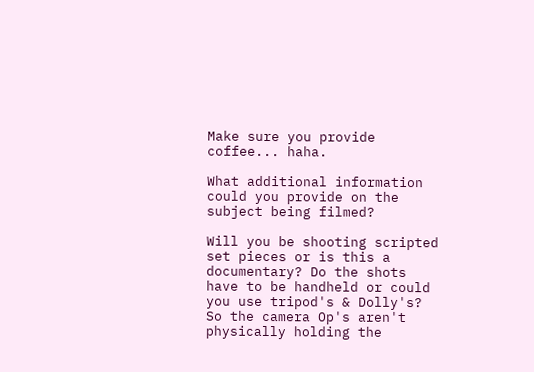Make sure you provide coffee... haha.

What additional information could you provide on the subject being filmed?

Will you be shooting scripted set pieces or is this a documentary? Do the shots have to be handheld or could you use tripod's & Dolly's? So the camera Op's aren't physically holding the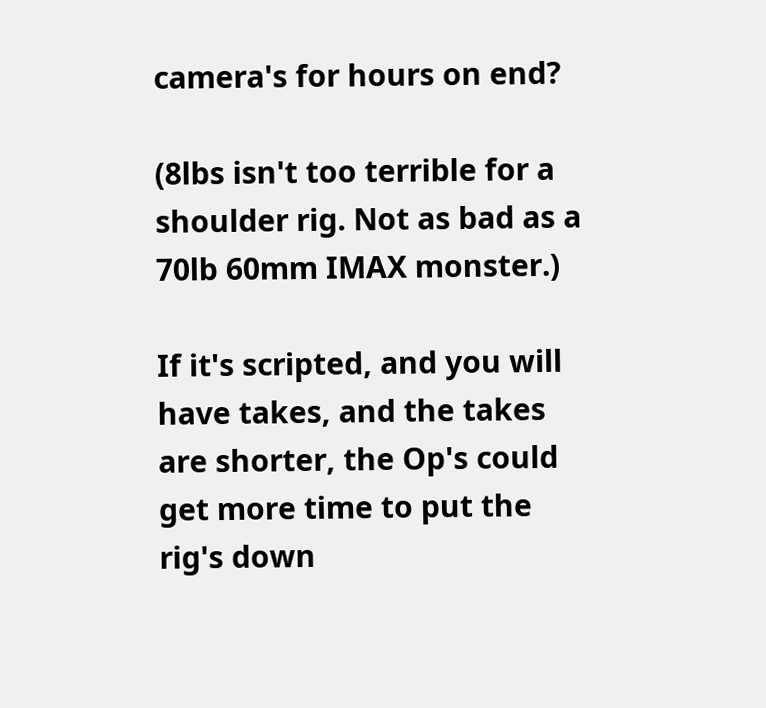camera's for hours on end?

(8lbs isn't too terrible for a shoulder rig. Not as bad as a 70lb 60mm IMAX monster.)

If it's scripted, and you will have takes, and the takes are shorter, the Op's could get more time to put the rig's down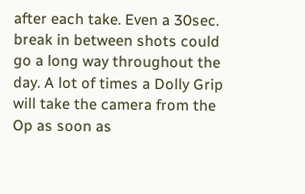after each take. Even a 30sec. break in between shots could go a long way throughout the day. A lot of times a Dolly Grip will take the camera from the Op as soon as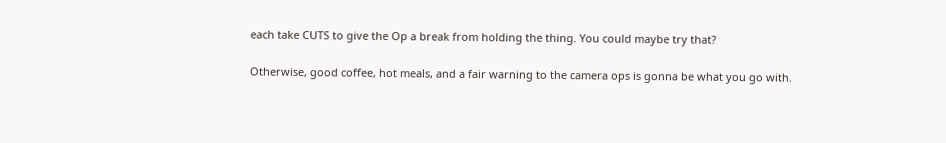each take CUTS to give the Op a break from holding the thing. You could maybe try that?

Otherwise, good coffee, hot meals, and a fair warning to the camera ops is gonna be what you go with.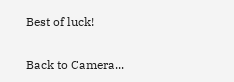Best of luck!

Back to Camera...